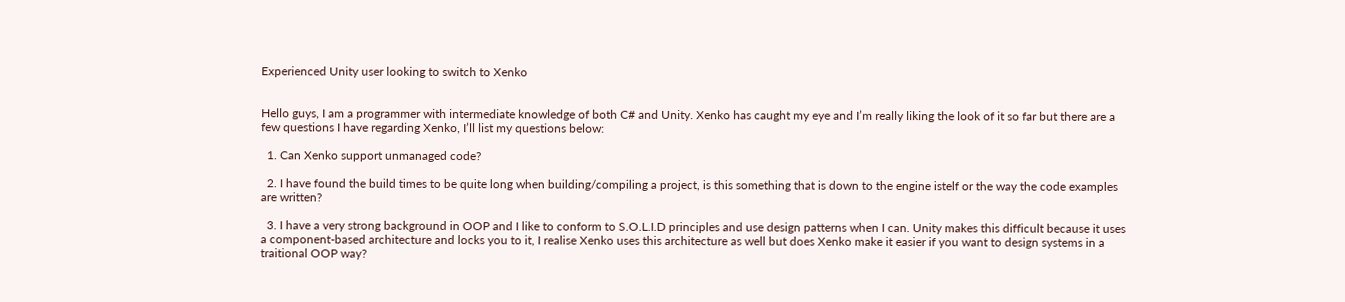Experienced Unity user looking to switch to Xenko


Hello guys, I am a programmer with intermediate knowledge of both C# and Unity. Xenko has caught my eye and I’m really liking the look of it so far but there are a few questions I have regarding Xenko, I’ll list my questions below:

  1. Can Xenko support unmanaged code?

  2. I have found the build times to be quite long when building/compiling a project, is this something that is down to the engine istelf or the way the code examples are written?

  3. I have a very strong background in OOP and I like to conform to S.O.L.I.D principles and use design patterns when I can. Unity makes this difficult because it uses a component-based architecture and locks you to it, I realise Xenko uses this architecture as well but does Xenko make it easier if you want to design systems in a traitional OOP way?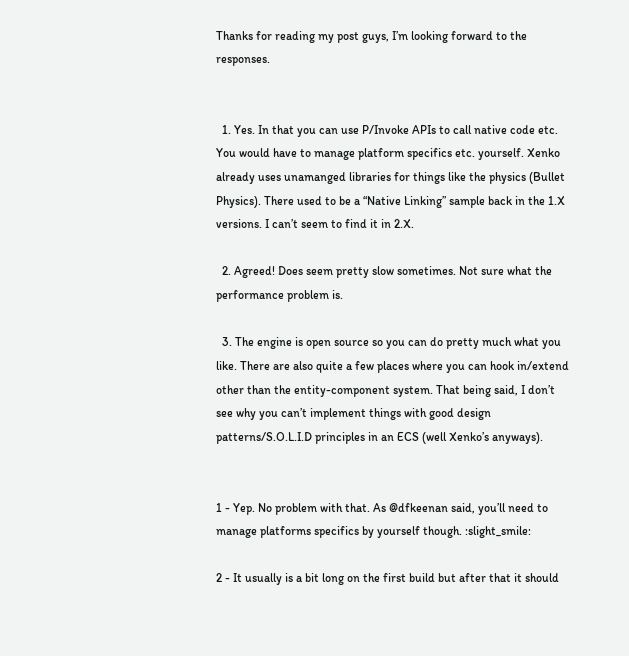Thanks for reading my post guys, I’m looking forward to the responses.


  1. Yes. In that you can use P/Invoke APIs to call native code etc. You would have to manage platform specifics etc. yourself. Xenko already uses unamanged libraries for things like the physics (Bullet Physics). There used to be a “Native Linking” sample back in the 1.X versions. I can’t seem to find it in 2.X.

  2. Agreed! Does seem pretty slow sometimes. Not sure what the performance problem is.

  3. The engine is open source so you can do pretty much what you like. There are also quite a few places where you can hook in/extend other than the entity-component system. That being said, I don’t see why you can’t implement things with good design patterns/S.O.L.I.D principles in an ECS (well Xenko’s anyways).


1 - Yep. No problem with that. As @dfkeenan said, you’ll need to manage platforms specifics by yourself though. :slight_smile:

2 - It usually is a bit long on the first build but after that it should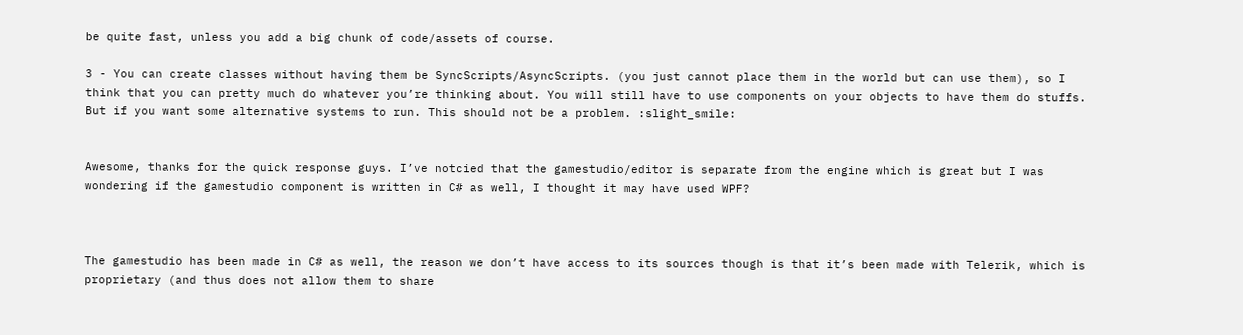be quite fast, unless you add a big chunk of code/assets of course.

3 - You can create classes without having them be SyncScripts/AsyncScripts. (you just cannot place them in the world but can use them), so I think that you can pretty much do whatever you’re thinking about. You will still have to use components on your objects to have them do stuffs. But if you want some alternative systems to run. This should not be a problem. :slight_smile:


Awesome, thanks for the quick response guys. I’ve notcied that the gamestudio/editor is separate from the engine which is great but I was wondering if the gamestudio component is written in C# as well, I thought it may have used WPF?



The gamestudio has been made in C# as well, the reason we don’t have access to its sources though is that it’s been made with Telerik, which is proprietary (and thus does not allow them to share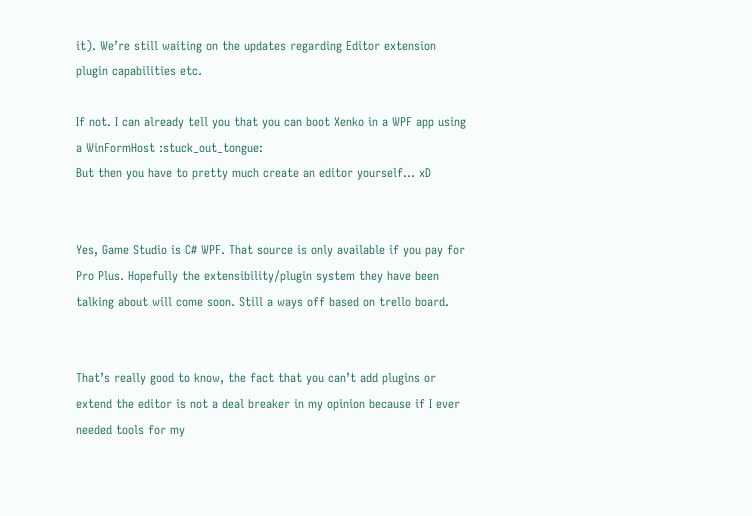it). We’re still waiting on the updates regarding Editor extension plugin capabilities etc.

If not. I can already tell you that you can boot Xenko in a WPF app using a WinFormHost :stuck_out_tongue:
But then you have to pretty much create an editor yourself… xD


Yes, Game Studio is C# WPF. That source is only available if you pay for Pro Plus. Hopefully the extensibility/plugin system they have been talking about will come soon. Still a ways off based on trello board.


That’s really good to know, the fact that you can’t add plugins or extend the editor is not a deal breaker in my opinion because if I ever needed tools for my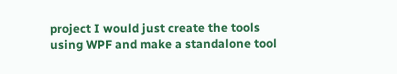project I would just create the tools using WPF and make a standalone tool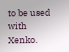to be used with Xenko.